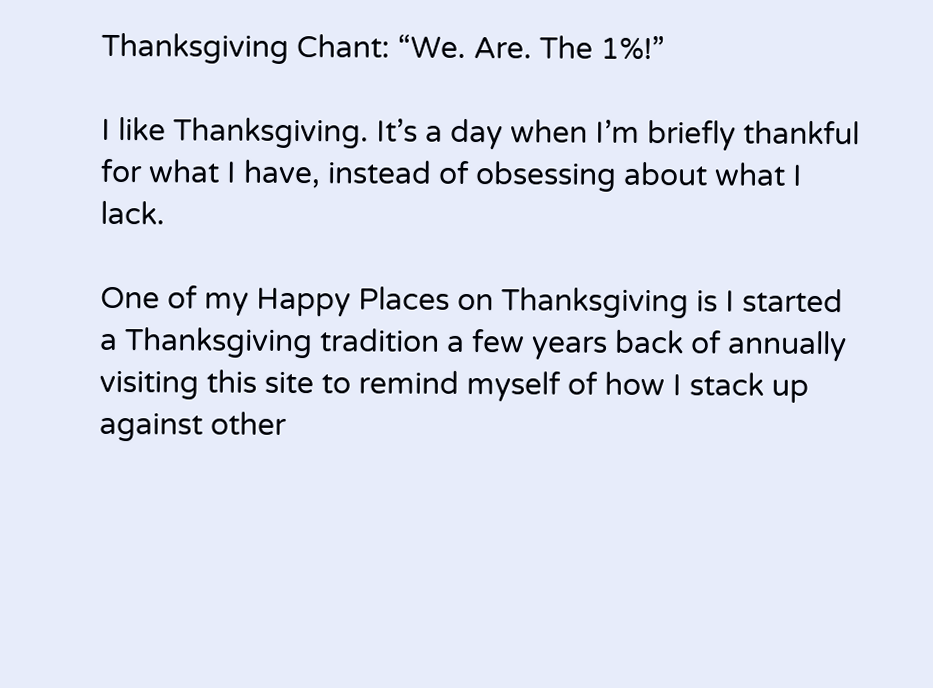Thanksgiving Chant: “We. Are. The 1%!”

I like Thanksgiving. It’s a day when I’m briefly thankful for what I have, instead of obsessing about what I lack.

One of my Happy Places on Thanksgiving is I started a Thanksgiving tradition a few years back of annually visiting this site to remind myself of how I stack up against other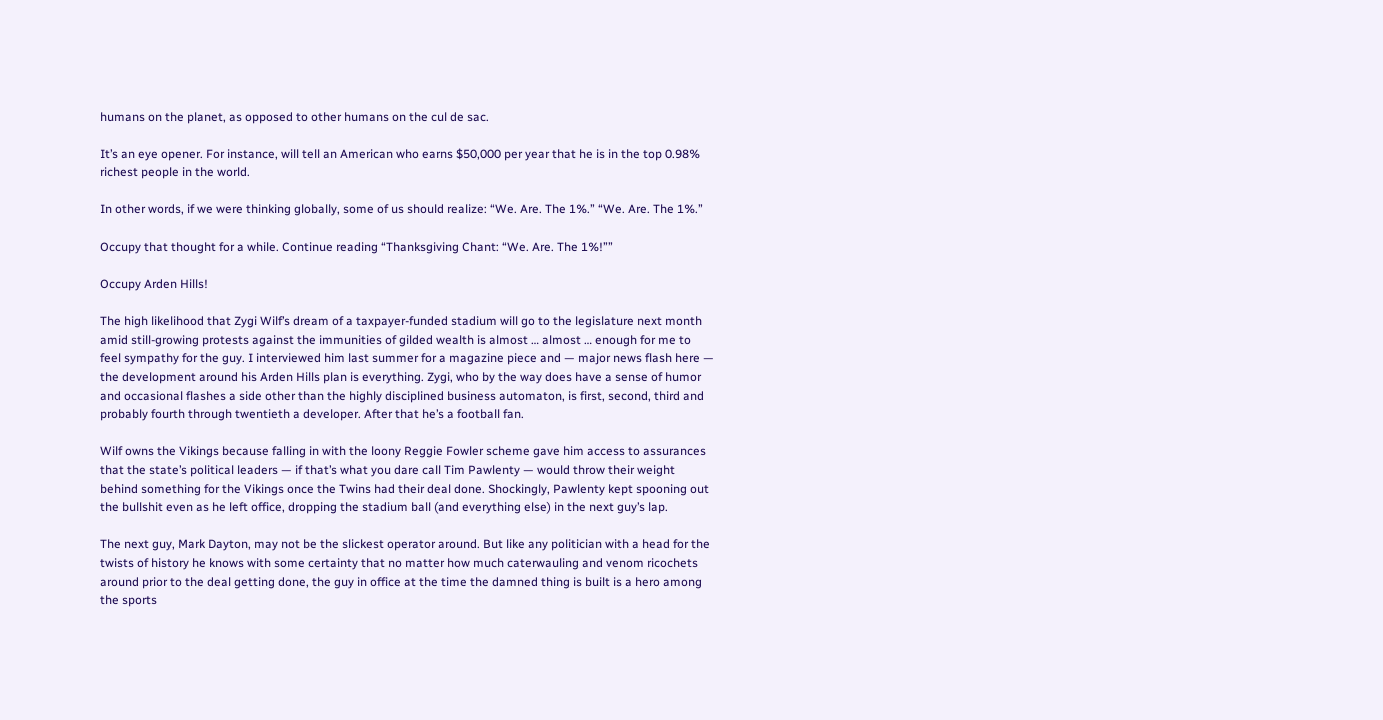humans on the planet, as opposed to other humans on the cul de sac.

It’s an eye opener. For instance, will tell an American who earns $50,000 per year that he is in the top 0.98% richest people in the world.

In other words, if we were thinking globally, some of us should realize: “We. Are. The 1%.” “We. Are. The 1%.”

Occupy that thought for a while. Continue reading “Thanksgiving Chant: “We. Are. The 1%!””

Occupy Arden Hills!

The high likelihood that Zygi Wilf’s dream of a taxpayer-funded stadium will go to the legislature next month amid still-growing protests against the immunities of gilded wealth is almost … almost … enough for me to feel sympathy for the guy. I interviewed him last summer for a magazine piece and — major news flash here — the development around his Arden Hills plan is everything. Zygi, who by the way does have a sense of humor and occasional flashes a side other than the highly disciplined business automaton, is first, second, third and probably fourth through twentieth a developer. After that he’s a football fan.

Wilf owns the Vikings because falling in with the loony Reggie Fowler scheme gave him access to assurances that the state’s political leaders — if that’s what you dare call Tim Pawlenty — would throw their weight behind something for the Vikings once the Twins had their deal done. Shockingly, Pawlenty kept spooning out the bullshit even as he left office, dropping the stadium ball (and everything else) in the next guy’s lap.

The next guy, Mark Dayton, may not be the slickest operator around. But like any politician with a head for the twists of history he knows with some certainty that no matter how much caterwauling and venom ricochets around prior to the deal getting done, the guy in office at the time the damned thing is built is a hero among the sports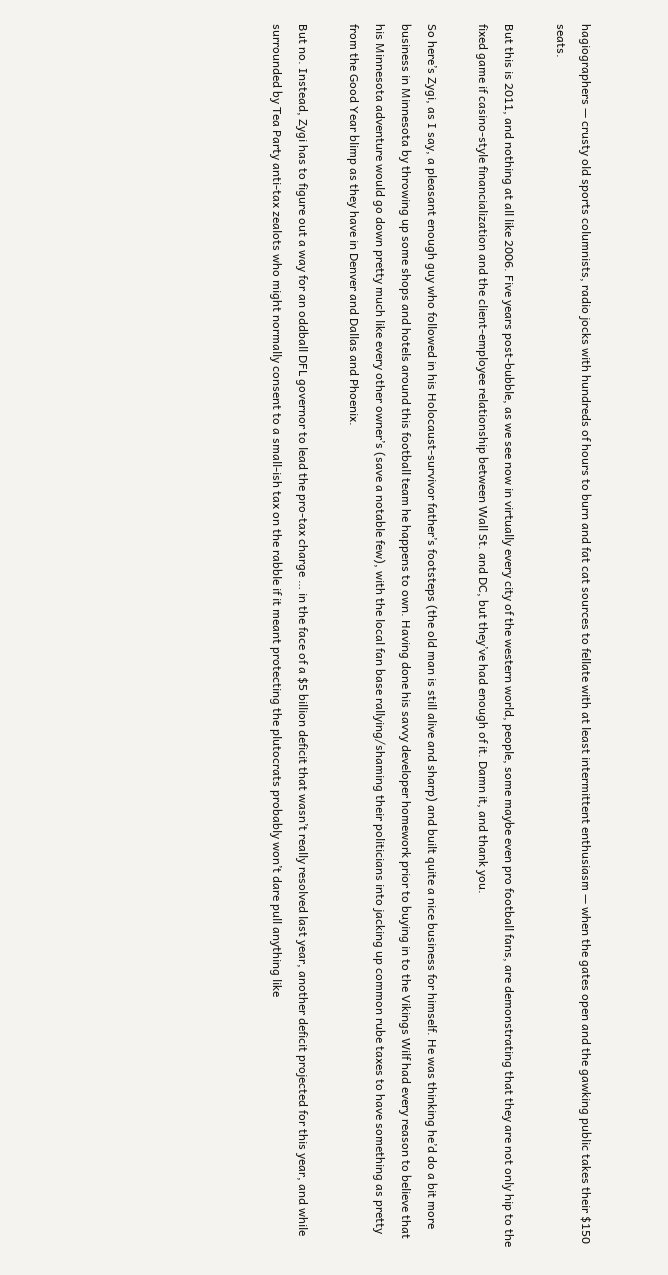hagiographers — crusty old sports columnists, radio jocks with hundreds of hours to burn and fat cat sources to fellate with at least intermittent enthusiasm — when the gates open and the gawking public takes their $150 seats.

But this is 2011, and nothing at all like 2006. Five years post-bubble, as we see now in virtually every city of the western world, people, some maybe even pro football fans, are demonstrating that they are not only hip to the fixed game if casino-style financialization and the client-employee relationship between Wall St. and DC, but they’ve had enough of it. Damn it, and thank you.

So here’s Zygi, as I say, a pleasant enough guy who followed in his Holocaust-survivor father’s footsteps (the old man is still alive and sharp) and built quite a nice business for himself. He was thinking he’d do a bit more business in Minnesota by throwing up some shops and hotels around this football team he happens to own. Having done his savvy developer homework prior to buying in to the Vikings Wilf had every reason to believe that his Minnesota adventure would go down pretty much like every other owner’s (save a notable few), with the local fan base rallying/shaming their politicians into jacking up common rube taxes to have something as pretty from the Good Year blimp as they have in Denver and Dallas and Phoenix.

But no. Instead, Zygi has to figure out a way for an oddball DFL governor to lead the pro-tax charge … in the face of a $5 billion deficit that wasn’t really resolved last year, another deficit projected for this year, and while surrounded by Tea Party anti-tax zealots who might normally consent to a small-ish tax on the rabble if it meant protecting the plutocrats probably won’t dare pull anything like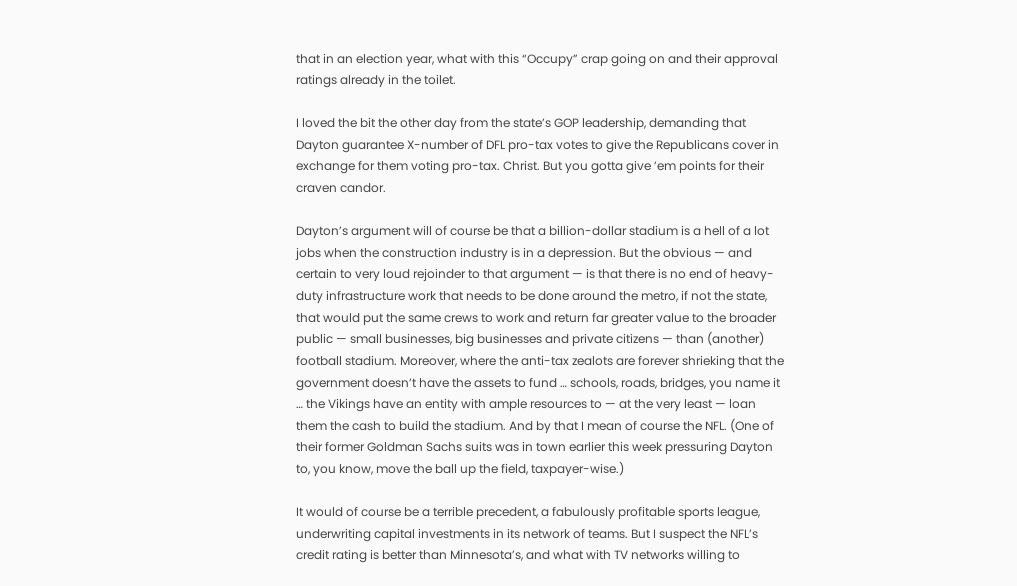that in an election year, what with this “Occupy” crap going on and their approval ratings already in the toilet.

I loved the bit the other day from the state’s GOP leadership, demanding that Dayton guarantee X-number of DFL pro-tax votes to give the Republicans cover in exchange for them voting pro-tax. Christ. But you gotta give ’em points for their craven candor.

Dayton’s argument will of course be that a billion-dollar stadium is a hell of a lot jobs when the construction industry is in a depression. But the obvious — and certain to very loud rejoinder to that argument — is that there is no end of heavy-duty infrastructure work that needs to be done around the metro, if not the state, that would put the same crews to work and return far greater value to the broader public — small businesses, big businesses and private citizens — than (another) football stadium. Moreover, where the anti-tax zealots are forever shrieking that the government doesn’t have the assets to fund … schools, roads, bridges, you name it … the Vikings have an entity with ample resources to — at the very least — loan them the cash to build the stadium. And by that I mean of course the NFL. (One of their former Goldman Sachs suits was in town earlier this week pressuring Dayton to, you know, move the ball up the field, taxpayer-wise.)

It would of course be a terrible precedent, a fabulously profitable sports league, underwriting capital investments in its network of teams. But I suspect the NFL’s credit rating is better than Minnesota’s, and what with TV networks willing to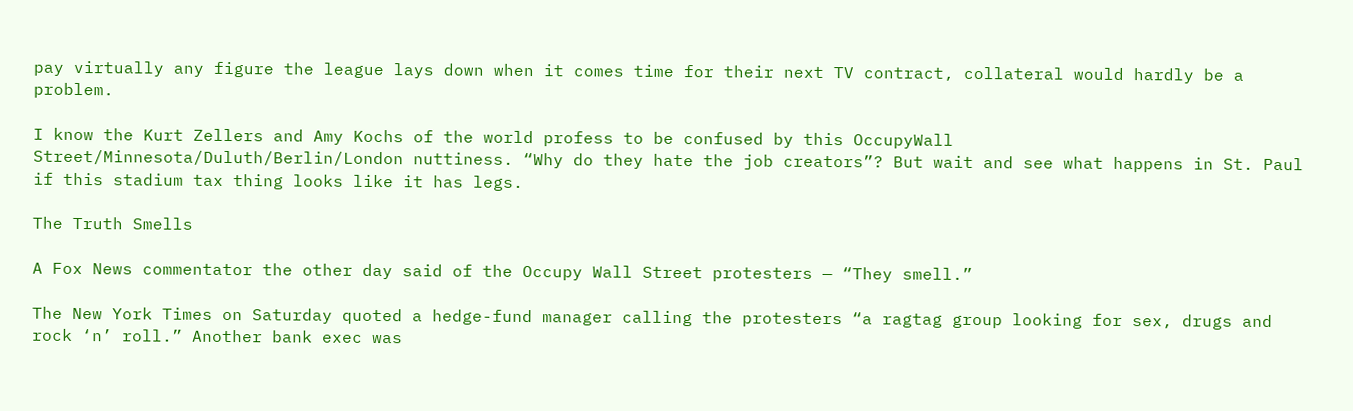pay virtually any figure the league lays down when it comes time for their next TV contract, collateral would hardly be a problem.

I know the Kurt Zellers and Amy Kochs of the world profess to be confused by this OccupyWall Street/Minnesota/Duluth/Berlin/London nuttiness. “Why do they hate the job creators”? But wait and see what happens in St. Paul if this stadium tax thing looks like it has legs.

The Truth Smells

A Fox News commentator the other day said of the Occupy Wall Street protesters — “They smell.”

The New York Times on Saturday quoted a hedge-fund manager calling the protesters “a ragtag group looking for sex, drugs and rock ‘n’ roll.” Another bank exec was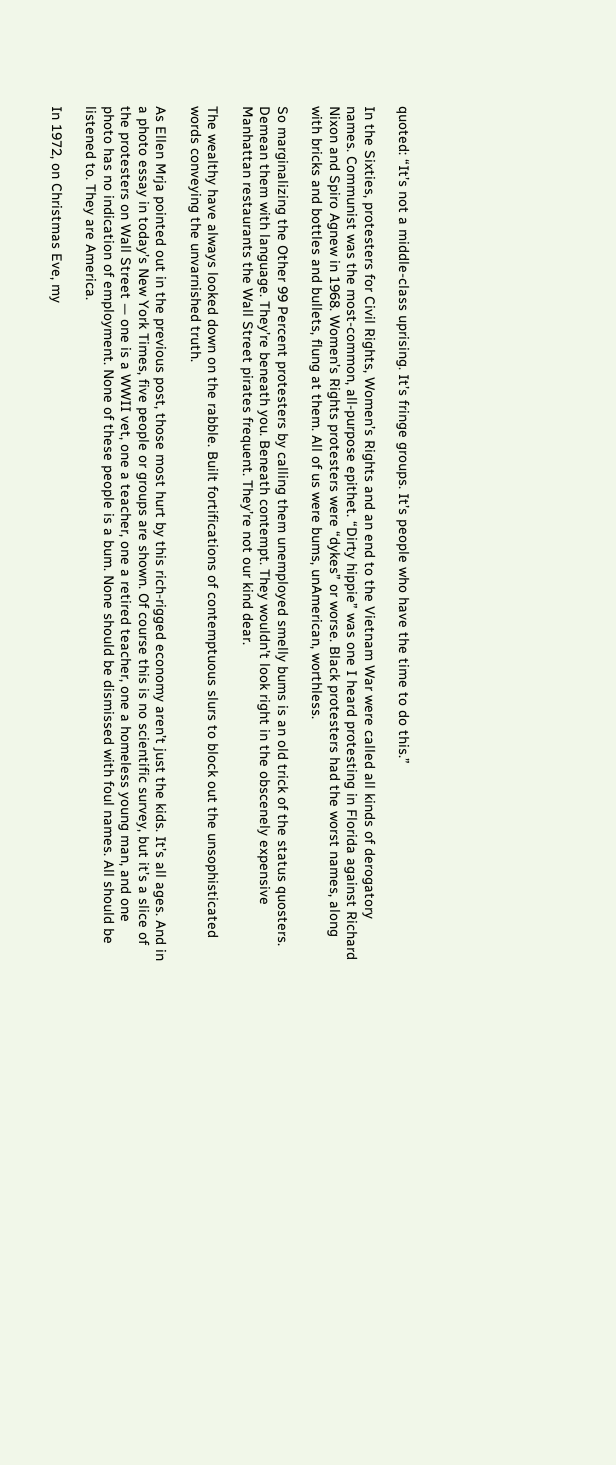quoted: “It’s not a middle-class uprising. It’s fringe groups. It’s people who have the time to do this.”

In the Sixties, protesters for Civil Rights, Women’s Rights and an end to the Vietnam War were called all kinds of derogatory names. Communist was the most-common, all-purpose epithet. “Dirty hippie” was one I heard protesting in Florida against Richard Nixon and Spiro Agnew in 1968. Women’s Rights protesters were “dykes” or worse. Black protesters had the worst names, along with bricks and bottles and bullets, flung at them. All of us were bums, unAmerican, worthless.

So marginalizing the Other 99 Percent protesters by calling them unemployed smelly bums is an old trick of the status quosters. Demean them with language. They’re beneath you. Beneath contempt. They wouldn’t look right in the obscenely expensive Manhattan restaurants the Wall Street pirates frequent. They’re not our kind dear.

The wealthy have always looked down on the rabble. Built fortifications of contemptuous slurs to block out the unsophisticated words conveying the unvarnished truth.

As Ellen Mrja pointed out in the previous post, those most hurt by this rich-rigged economy aren’t just the kids. It’s all ages. And in a photo essay in today’s New York Times, five people or groups are shown. Of course this is no scientific survey, but it’s a slice of the protesters on Wall Street — one is a WWII vet, one a teacher, one a retired teacher, one a homeless young man, and one photo has no indication of employment. None of these people is a bum. None should be dismissed with foul names. All should be listened to. They are America.

In 1972, on Christmas Eve, my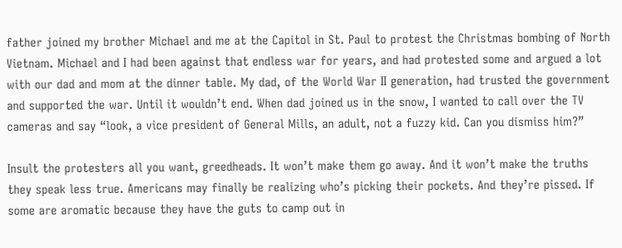father joined my brother Michael and me at the Capitol in St. Paul to protest the Christmas bombing of North Vietnam. Michael and I had been against that endless war for years, and had protested some and argued a lot with our dad and mom at the dinner table. My dad, of the World War II generation, had trusted the government and supported the war. Until it wouldn’t end. When dad joined us in the snow, I wanted to call over the TV cameras and say “look, a vice president of General Mills, an adult, not a fuzzy kid. Can you dismiss him?”

Insult the protesters all you want, greedheads. It won’t make them go away. And it won’t make the truths they speak less true. Americans may finally be realizing who’s picking their pockets. And they’re pissed. If some are aromatic because they have the guts to camp out in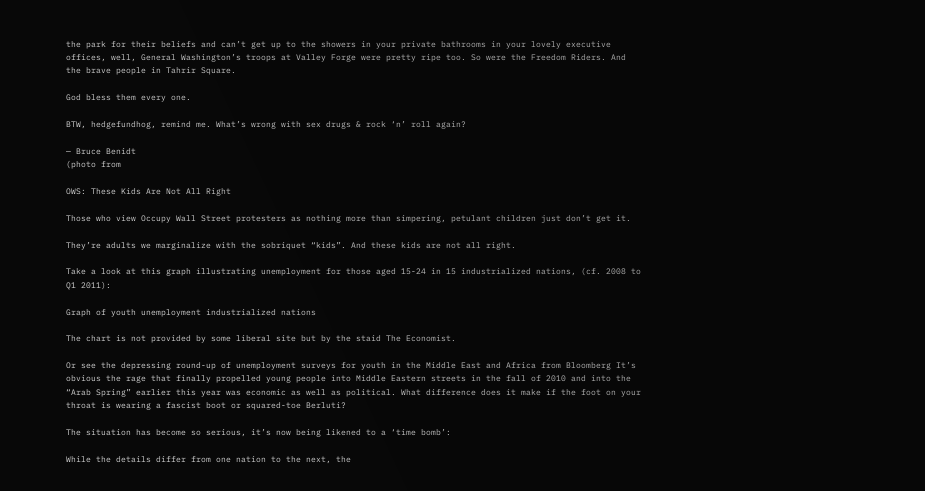the park for their beliefs and can’t get up to the showers in your private bathrooms in your lovely executive offices, well, General Washington’s troops at Valley Forge were pretty ripe too. So were the Freedom Riders. And the brave people in Tahrir Square.

God bless them every one.

BTW, hedgefundhog, remind me. What’s wrong with sex drugs & rock ‘n’ roll again?

— Bruce Benidt
(photo from

OWS: These Kids Are Not All Right

Those who view Occupy Wall Street protesters as nothing more than simpering, petulant children just don’t get it.

They’re adults we marginalize with the sobriquet “kids”. And these kids are not all right.

Take a look at this graph illustrating unemployment for those aged 15-24 in 15 industrialized nations, (cf. 2008 to Q1 2011):

Graph of youth unemployment industrialized nations

The chart is not provided by some liberal site but by the staid The Economist.

Or see the depressing round-up of unemployment surveys for youth in the Middle East and Africa from Bloomberg It’s obvious the rage that finally propelled young people into Middle Eastern streets in the fall of 2010 and into the “Arab Spring” earlier this year was economic as well as political. What difference does it make if the foot on your throat is wearing a fascist boot or squared-toe Berluti?

The situation has become so serious, it’s now being likened to a ‘time bomb’:

While the details differ from one nation to the next, the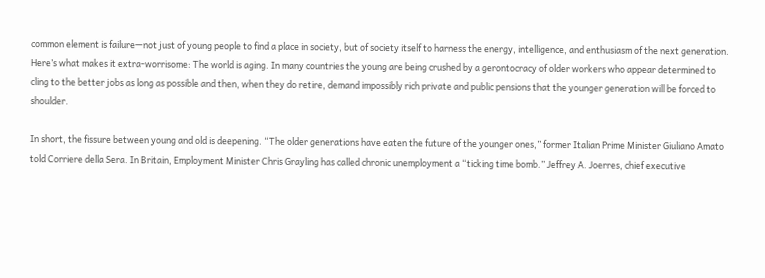common element is failure—not just of young people to find a place in society, but of society itself to harness the energy, intelligence, and enthusiasm of the next generation. Here’s what makes it extra-worrisome: The world is aging. In many countries the young are being crushed by a gerontocracy of older workers who appear determined to cling to the better jobs as long as possible and then, when they do retire, demand impossibly rich private and public pensions that the younger generation will be forced to shoulder.

In short, the fissure between young and old is deepening. “The older generations have eaten the future of the younger ones,” former Italian Prime Minister Giuliano Amato told Corriere della Sera. In Britain, Employment Minister Chris Grayling has called chronic unemployment a “ticking time bomb.” Jeffrey A. Joerres, chief executive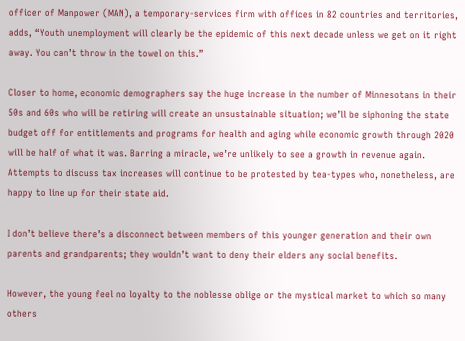officer of Manpower (MAN), a temporary-services firm with offices in 82 countries and territories, adds, “Youth unemployment will clearly be the epidemic of this next decade unless we get on it right away. You can’t throw in the towel on this.”

Closer to home, economic demographers say the huge increase in the number of Minnesotans in their 50s and 60s who will be retiring will create an unsustainable situation; we’ll be siphoning the state budget off for entitlements and programs for health and aging while economic growth through 2020 will be half of what it was. Barring a miracle, we’re unlikely to see a growth in revenue again. Attempts to discuss tax increases will continue to be protested by tea-types who, nonetheless, are happy to line up for their state aid.

I don’t believe there’s a disconnect between members of this younger generation and their own parents and grandparents; they wouldn’t want to deny their elders any social benefits.

However, the young feel no loyalty to the noblesse oblige or the mystical market to which so many others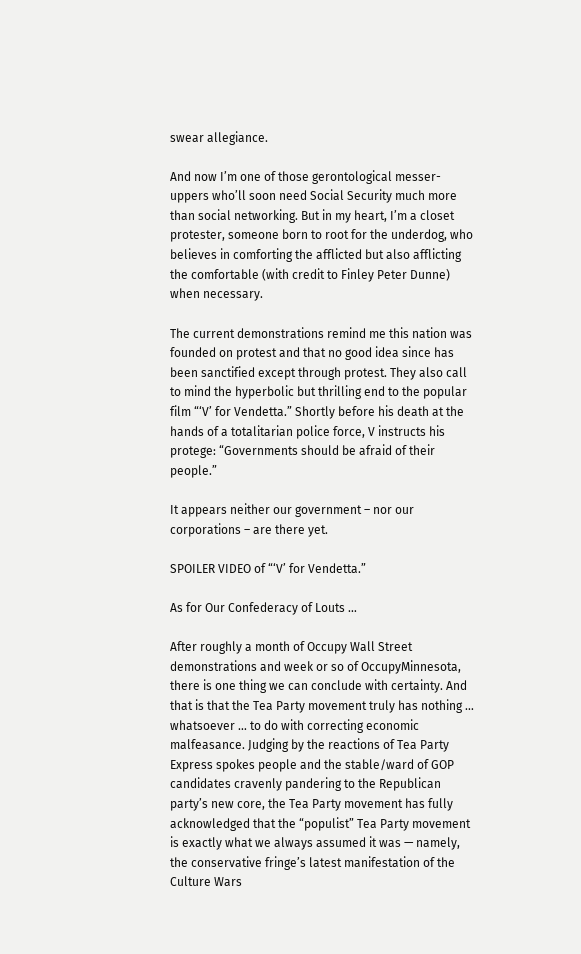swear allegiance.

And now I’m one of those gerontological messer-uppers who’ll soon need Social Security much more than social networking. But in my heart, I’m a closet protester, someone born to root for the underdog, who believes in comforting the afflicted but also afflicting the comfortable (with credit to Finley Peter Dunne) when necessary.

The current demonstrations remind me this nation was founded on protest and that no good idea since has been sanctified except through protest. They also call to mind the hyperbolic but thrilling end to the popular film “‘V’ for Vendetta.” Shortly before his death at the hands of a totalitarian police force, V instructs his protege: “Governments should be afraid of their people.”

It appears neither our government – nor our corporations – are there yet.

SPOILER VIDEO of “‘V’ for Vendetta.”

As for Our Confederacy of Louts …

After roughly a month of Occupy Wall Street demonstrations and week or so of OccupyMinnesota, there is one thing we can conclude with certainty. And that is that the Tea Party movement truly has nothing … whatsoever … to do with correcting economic malfeasance. Judging by the reactions of Tea Party Express spokes people and the stable/ward of GOP candidates cravenly pandering to the Republican party’s new core, the Tea Party movement has fully acknowledged that the “populist” Tea Party movement is exactly what we always assumed it was — namely, the conservative fringe’s latest manifestation of the Culture Wars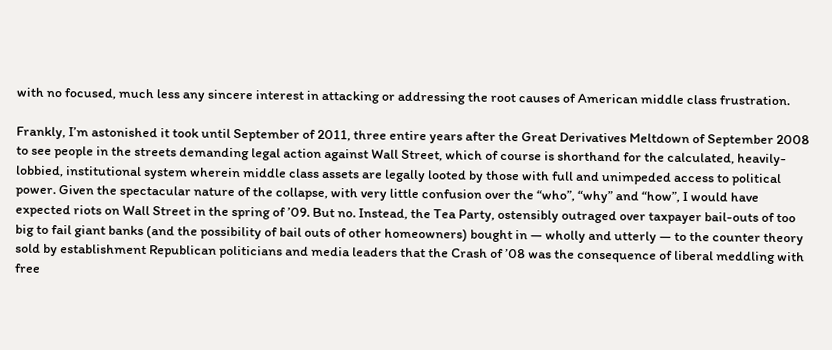with no focused, much less any sincere interest in attacking or addressing the root causes of American middle class frustration.

Frankly, I’m astonished it took until September of 2011, three entire years after the Great Derivatives Meltdown of September 2008 to see people in the streets demanding legal action against Wall Street, which of course is shorthand for the calculated, heavily-lobbied, institutional system wherein middle class assets are legally looted by those with full and unimpeded access to political power. Given the spectacular nature of the collapse, with very little confusion over the “who”, “why” and “how”, I would have expected riots on Wall Street in the spring of ’09. But no. Instead, the Tea Party, ostensibly outraged over taxpayer bail-outs of too big to fail giant banks (and the possibility of bail outs of other homeowners) bought in — wholly and utterly — to the counter theory sold by establishment Republican politicians and media leaders that the Crash of ’08 was the consequence of liberal meddling with free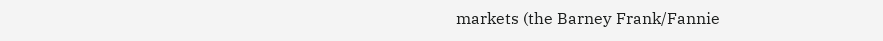markets (the Barney Frank/Fannie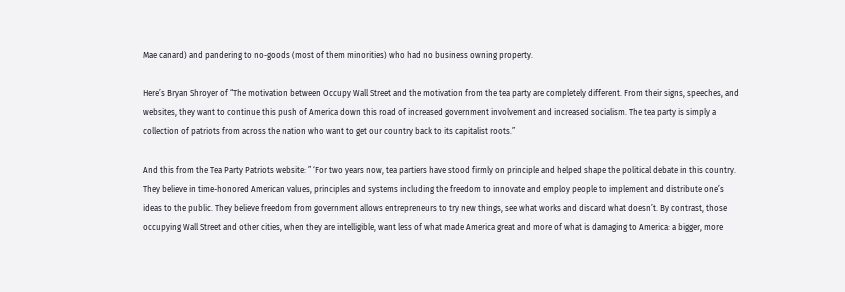Mae canard) and pandering to no-goods (most of them minorities) who had no business owning property.

Here’s Bryan Shroyer of “The motivation between Occupy Wall Street and the motivation from the tea party are completely different. From their signs, speeches, and websites, they want to continue this push of America down this road of increased government involvement and increased socialism. The tea party is simply a collection of patriots from across the nation who want to get our country back to its capitalist roots.”

And this from the Tea Party Patriots website: ” ‘For two years now, tea partiers have stood firmly on principle and helped shape the political debate in this country. They believe in time-honored American values, principles and systems including the freedom to innovate and employ people to implement and distribute one’s ideas to the public. They believe freedom from government allows entrepreneurs to try new things, see what works and discard what doesn’t. By contrast, those occupying Wall Street and other cities, when they are intelligible, want less of what made America great and more of what is damaging to America: a bigger, more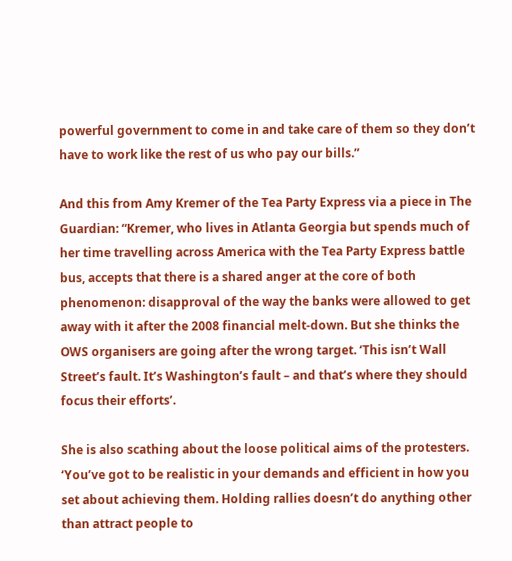powerful government to come in and take care of them so they don’t have to work like the rest of us who pay our bills.”

And this from Amy Kremer of the Tea Party Express via a piece in The Guardian: “Kremer, who lives in Atlanta Georgia but spends much of her time travelling across America with the Tea Party Express battle bus, accepts that there is a shared anger at the core of both phenomenon: disapproval of the way the banks were allowed to get away with it after the 2008 financial melt-down. But she thinks the OWS organisers are going after the wrong target. ‘This isn’t Wall Street’s fault. It’s Washington’s fault – and that’s where they should focus their efforts’.

She is also scathing about the loose political aims of the protesters. ‘You’ve got to be realistic in your demands and efficient in how you set about achieving them. Holding rallies doesn’t do anything other than attract people to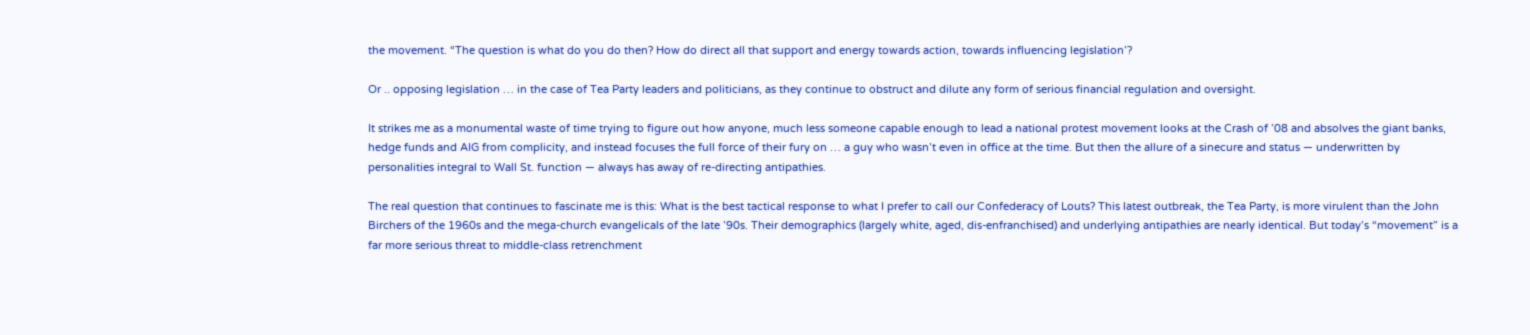the movement. “The question is what do you do then? How do direct all that support and energy towards action, towards influencing legislation’?

Or .. opposing legislation … in the case of Tea Party leaders and politicians, as they continue to obstruct and dilute any form of serious financial regulation and oversight.

It strikes me as a monumental waste of time trying to figure out how anyone, much less someone capable enough to lead a national protest movement looks at the Crash of ’08 and absolves the giant banks, hedge funds and AIG from complicity, and instead focuses the full force of their fury on … a guy who wasn’t even in office at the time. But then the allure of a sinecure and status — underwritten by personalities integral to Wall St. function — always has away of re-directing antipathies.

The real question that continues to fascinate me is this: What is the best tactical response to what I prefer to call our Confederacy of Louts? This latest outbreak, the Tea Party, is more virulent than the John Birchers of the 1960s and the mega-church evangelicals of the late ’90s. Their demographics (largely white, aged, dis-enfranchised) and underlying antipathies are nearly identical. But today’s “movement” is a far more serious threat to middle-class retrenchment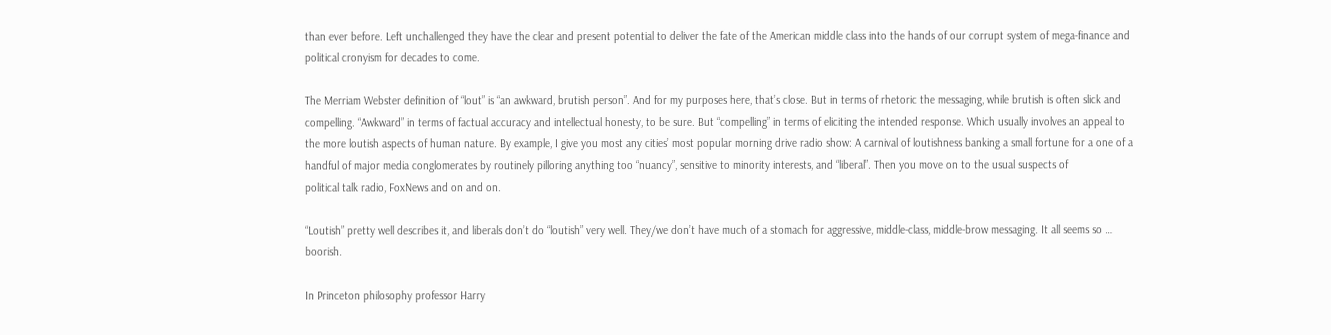than ever before. Left unchallenged they have the clear and present potential to deliver the fate of the American middle class into the hands of our corrupt system of mega-finance and political cronyism for decades to come.

The Merriam Webster definition of “lout” is “an awkward, brutish person”. And for my purposes here, that’s close. But in terms of rhetoric the messaging, while brutish is often slick and compelling. “Awkward” in terms of factual accuracy and intellectual honesty, to be sure. But “compelling” in terms of eliciting the intended response. Which usually involves an appeal to the more loutish aspects of human nature. By example, I give you most any cities’ most popular morning drive radio show: A carnival of loutishness banking a small fortune for a one of a handful of major media conglomerates by routinely pilloring anything too “nuancy”, sensitive to minority interests, and “liberal”. Then you move on to the usual suspects of
political talk radio, FoxNews and on and on.

“Loutish” pretty well describes it, and liberals don’t do “loutish” very well. They/we don’t have much of a stomach for aggressive, middle-class, middle-brow messaging. It all seems so … boorish.

In Princeton philosophy professor Harry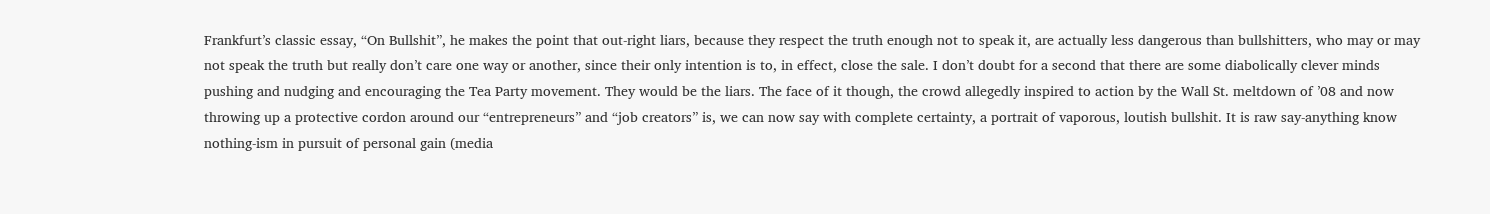Frankfurt’s classic essay, “On Bullshit”, he makes the point that out-right liars, because they respect the truth enough not to speak it, are actually less dangerous than bullshitters, who may or may not speak the truth but really don’t care one way or another, since their only intention is to, in effect, close the sale. I don’t doubt for a second that there are some diabolically clever minds pushing and nudging and encouraging the Tea Party movement. They would be the liars. The face of it though, the crowd allegedly inspired to action by the Wall St. meltdown of ’08 and now throwing up a protective cordon around our “entrepreneurs” and “job creators” is, we can now say with complete certainty, a portrait of vaporous, loutish bullshit. It is raw say-anything know nothing-ism in pursuit of personal gain (media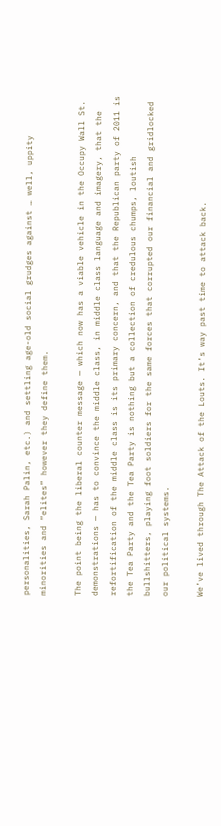personalities, Sarah Palin, etc.) and settling age-old social grudges against … well, uppity minorities and “elites” however they define them.

The point being the liberal counter message — which now has a viable vehicle in the Occupy Wall St. demonstrations — has to convince the middle class, in middle class language and imagery, that the refortification of the middle class is its primary concern, and that the Republican party of 2011 is the Tea Party and the Tea Party is nothing but a collection of credulous chumps, loutish bullshitters, playing foot soldiers for the same forces that corrupted our financial and gridlocked our political systems.

We’ve lived through The Attack of the Louts. It’s way past time to attack back.